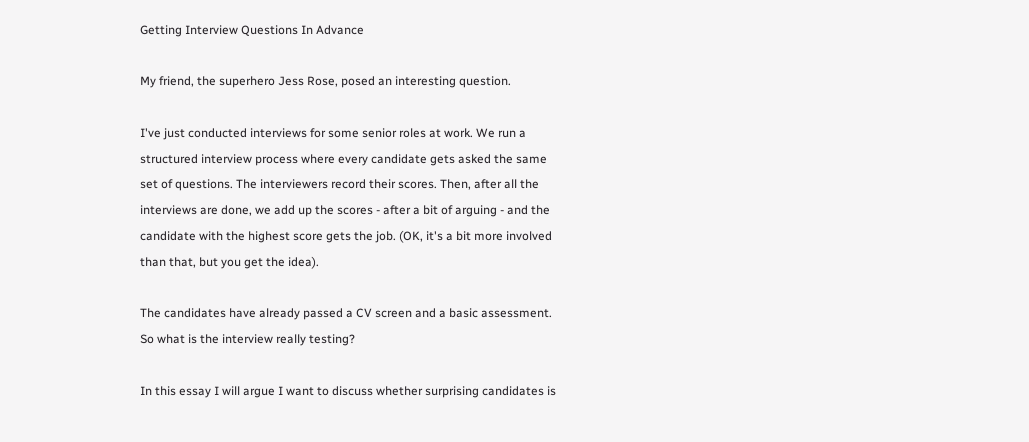Getting Interview Questions In Advance

My friend, the superhero Jess Rose, posed an interesting question.

I've just conducted interviews for some senior roles at work. We run a structured interview process where every candidate gets asked the same set of questions. The interviewers record their scores. Then, after all the interviews are done, we add up the scores - after a bit of arguing - and the candidate with the highest score gets the job. (OK, it's a bit more involved than that, but you get the idea).

The candidates have already passed a CV screen and a basic assessment. So what is the interview really testing?

In this essay I will argue I want to discuss whether surprising candidates is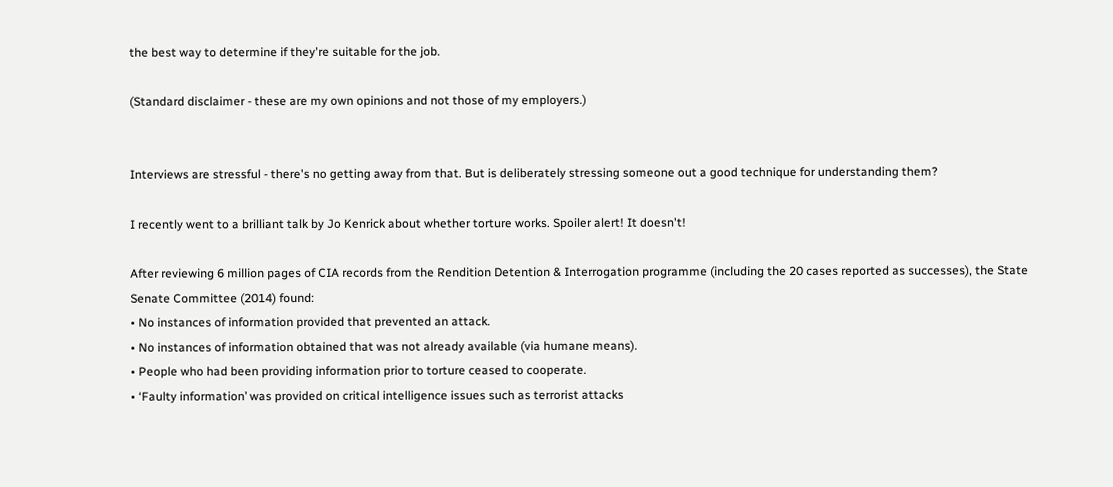the best way to determine if they're suitable for the job.

(Standard disclaimer - these are my own opinions and not those of my employers.)


Interviews are stressful - there's no getting away from that. But is deliberately stressing someone out a good technique for understanding them?

I recently went to a brilliant talk by Jo Kenrick about whether torture works. Spoiler alert! It doesn't!

After reviewing 6 million pages of CIA records from the Rendition Detention & Interrogation programme (including the 20 cases reported as successes), the State Senate Committee (2014) found:
• No instances of information provided that prevented an attack.
• No instances of information obtained that was not already available (via humane means).
• People who had been providing information prior to torture ceased to cooperate.
• ‘Faulty information’ was provided on critical intelligence issues such as terrorist attacks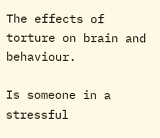The effects of torture on brain and behaviour.

Is someone in a stressful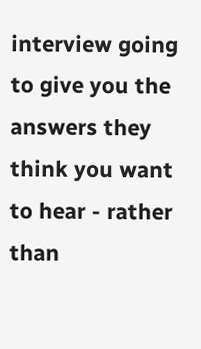interview going to give you the answers they think you want to hear - rather than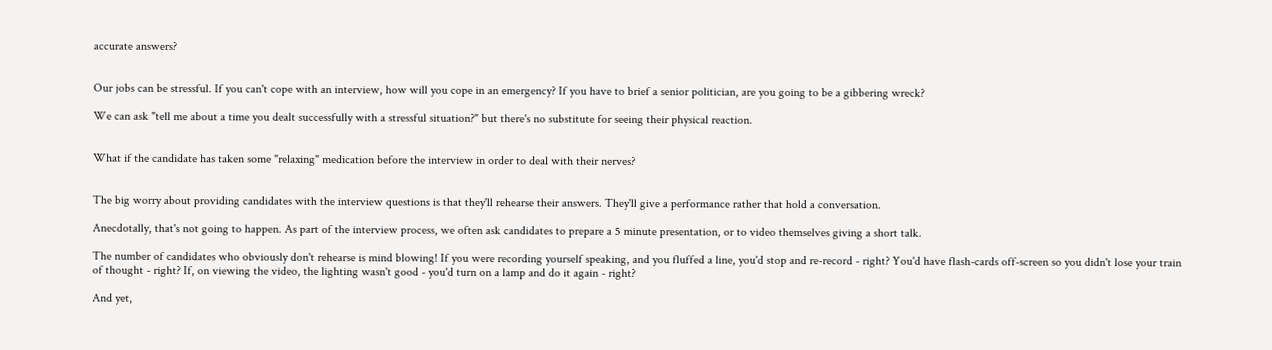accurate answers?


Our jobs can be stressful. If you can't cope with an interview, how will you cope in an emergency? If you have to brief a senior politician, are you going to be a gibbering wreck?

We can ask "tell me about a time you dealt successfully with a stressful situation?" but there's no substitute for seeing their physical reaction.


What if the candidate has taken some "relaxing" medication before the interview in order to deal with their nerves?


The big worry about providing candidates with the interview questions is that they'll rehearse their answers. They'll give a performance rather that hold a conversation.

Anecdotally, that's not going to happen. As part of the interview process, we often ask candidates to prepare a 5 minute presentation, or to video themselves giving a short talk.

The number of candidates who obviously don't rehearse is mind blowing! If you were recording yourself speaking, and you fluffed a line, you'd stop and re-record - right? You'd have flash-cards off-screen so you didn't lose your train of thought - right? If, on viewing the video, the lighting wasn't good - you'd turn on a lamp and do it again - right?

And yet,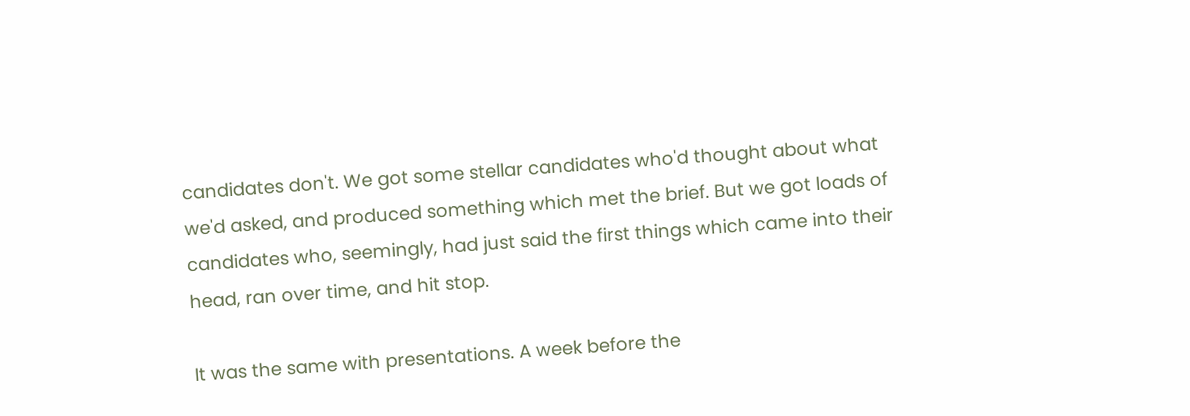candidates don't. We got some stellar candidates who'd thought about what we'd asked, and produced something which met the brief. But we got loads of candidates who, seemingly, had just said the first things which came into their head, ran over time, and hit stop.

It was the same with presentations. A week before the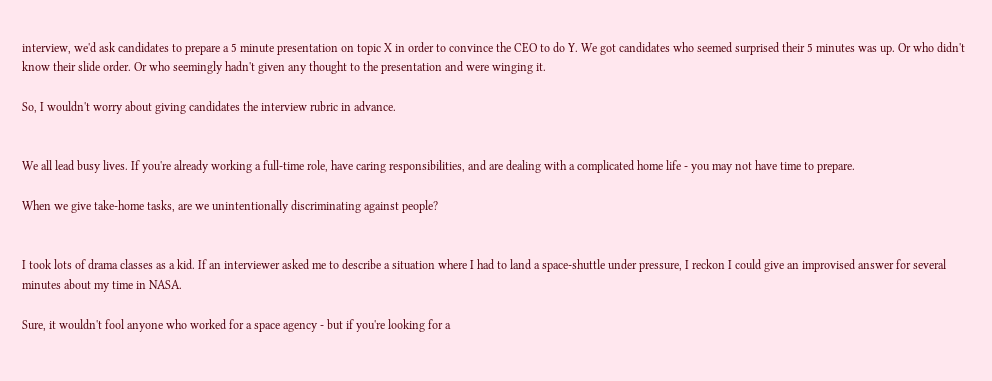interview, we'd ask candidates to prepare a 5 minute presentation on topic X in order to convince the CEO to do Y. We got candidates who seemed surprised their 5 minutes was up. Or who didn't know their slide order. Or who seemingly hadn't given any thought to the presentation and were winging it.

So, I wouldn't worry about giving candidates the interview rubric in advance.


We all lead busy lives. If you're already working a full-time role, have caring responsibilities, and are dealing with a complicated home life - you may not have time to prepare.

When we give take-home tasks, are we unintentionally discriminating against people?


I took lots of drama classes as a kid. If an interviewer asked me to describe a situation where I had to land a space-shuttle under pressure, I reckon I could give an improvised answer for several minutes about my time in NASA.

Sure, it wouldn't fool anyone who worked for a space agency - but if you're looking for a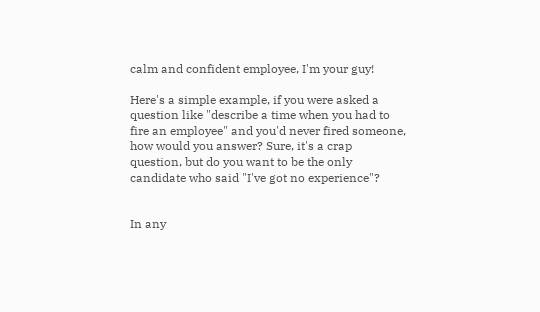calm and confident employee, I'm your guy!

Here's a simple example, if you were asked a question like "describe a time when you had to fire an employee" and you'd never fired someone, how would you answer? Sure, it's a crap question, but do you want to be the only candidate who said "I've got no experience"?


In any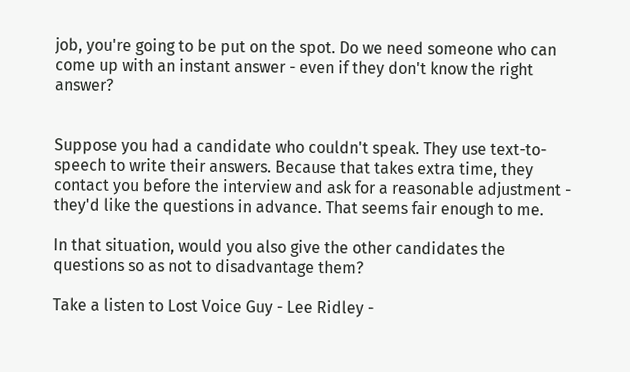job, you're going to be put on the spot. Do we need someone who can come up with an instant answer - even if they don't know the right answer?


Suppose you had a candidate who couldn't speak. They use text-to-speech to write their answers. Because that takes extra time, they contact you before the interview and ask for a reasonable adjustment - they'd like the questions in advance. That seems fair enough to me.

In that situation, would you also give the other candidates the questions so as not to disadvantage them?

Take a listen to Lost Voice Guy - Lee Ridley -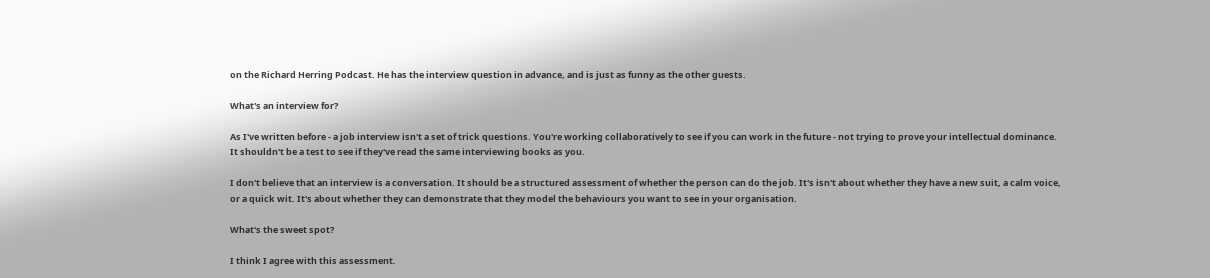on the Richard Herring Podcast. He has the interview question in advance, and is just as funny as the other guests.

What's an interview for?

As I've written before - a job interview isn't a set of trick questions. You're working collaboratively to see if you can work in the future - not trying to prove your intellectual dominance. It shouldn't be a test to see if they've read the same interviewing books as you.

I don't believe that an interview is a conversation. It should be a structured assessment of whether the person can do the job. It's isn't about whether they have a new suit, a calm voice, or a quick wit. It's about whether they can demonstrate that they model the behaviours you want to see in your organisation.

What's the sweet spot?

I think I agree with this assessment.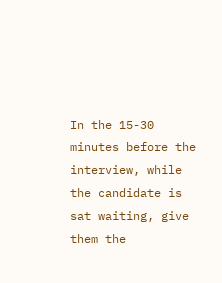In the 15-30 minutes before the interview, while the candidate is sat waiting, give them the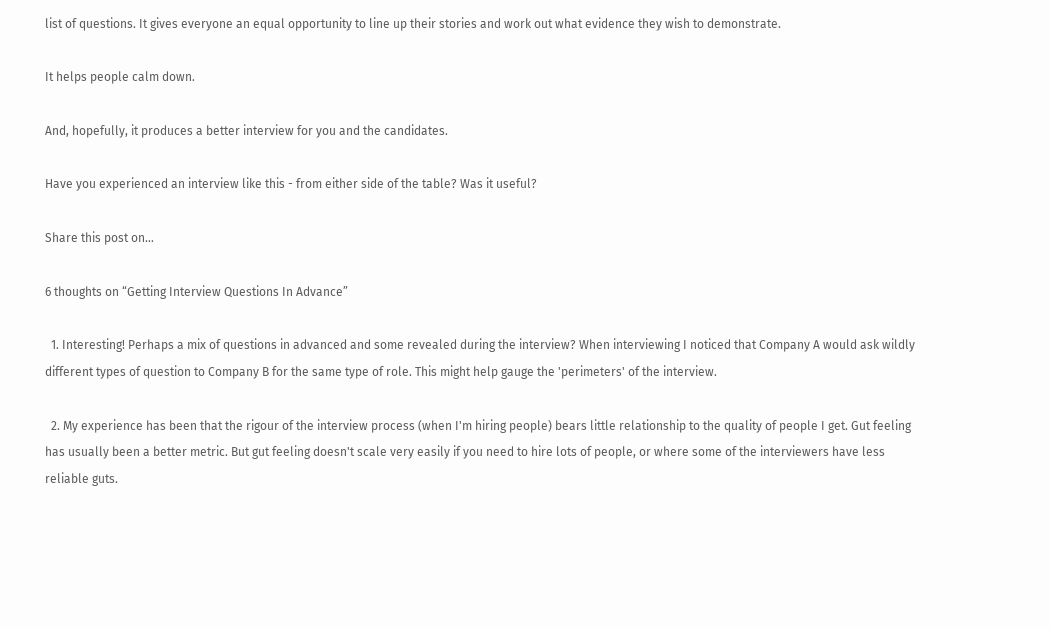list of questions. It gives everyone an equal opportunity to line up their stories and work out what evidence they wish to demonstrate.

It helps people calm down.

And, hopefully, it produces a better interview for you and the candidates.

Have you experienced an interview like this - from either side of the table? Was it useful?

Share this post on…

6 thoughts on “Getting Interview Questions In Advance”

  1. Interesting! Perhaps a mix of questions in advanced and some revealed during the interview? When interviewing I noticed that Company A would ask wildly different types of question to Company B for the same type of role. This might help gauge the 'perimeters' of the interview.

  2. My experience has been that the rigour of the interview process (when I'm hiring people) bears little relationship to the quality of people I get. Gut feeling has usually been a better metric. But gut feeling doesn't scale very easily if you need to hire lots of people, or where some of the interviewers have less reliable guts.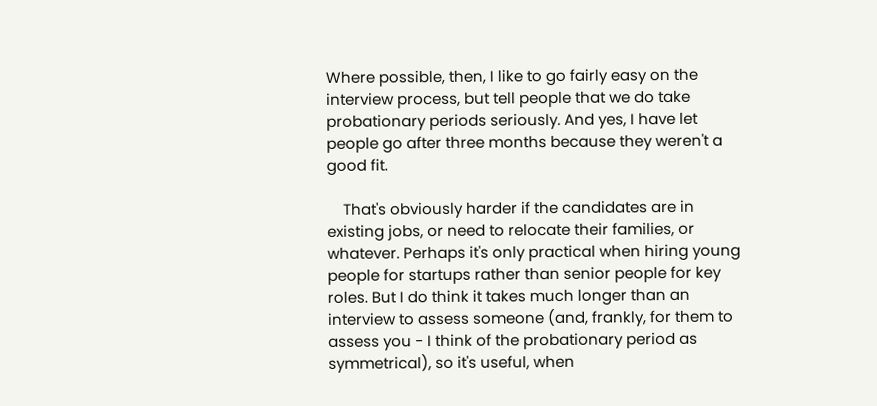Where possible, then, I like to go fairly easy on the interview process, but tell people that we do take probationary periods seriously. And yes, I have let people go after three months because they weren't a good fit.

    That's obviously harder if the candidates are in existing jobs, or need to relocate their families, or whatever. Perhaps it's only practical when hiring young people for startups rather than senior people for key roles. But I do think it takes much longer than an interview to assess someone (and, frankly, for them to assess you - I think of the probationary period as symmetrical), so it's useful, when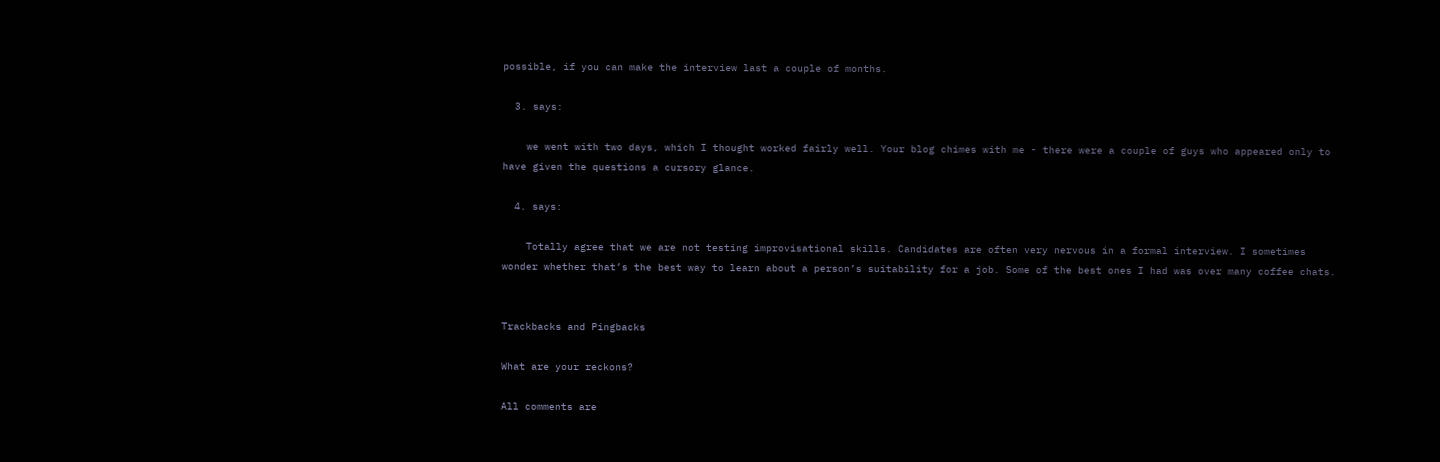possible, if you can make the interview last a couple of months.

  3. says:

    we went with two days, which I thought worked fairly well. Your blog chimes with me - there were a couple of guys who appeared only to have given the questions a cursory glance.

  4. says:

    Totally agree that we are not testing improvisational skills. Candidates are often very nervous in a formal interview. I sometimes wonder whether that’s the best way to learn about a person’s suitability for a job. Some of the best ones I had was over many coffee chats.


Trackbacks and Pingbacks

What are your reckons?

All comments are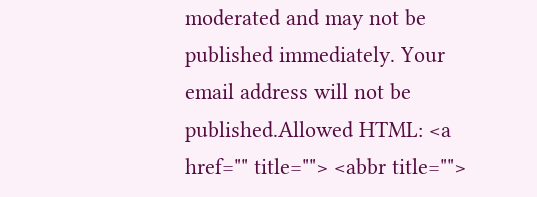moderated and may not be published immediately. Your email address will not be published.Allowed HTML: <a href="" title=""> <abbr title="">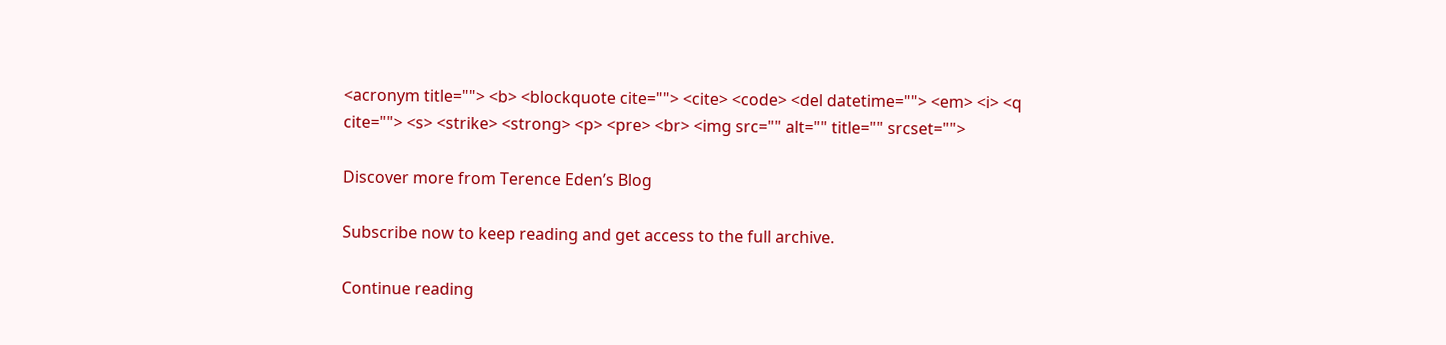<acronym title=""> <b> <blockquote cite=""> <cite> <code> <del datetime=""> <em> <i> <q cite=""> <s> <strike> <strong> <p> <pre> <br> <img src="" alt="" title="" srcset="">

Discover more from Terence Eden’s Blog

Subscribe now to keep reading and get access to the full archive.

Continue reading